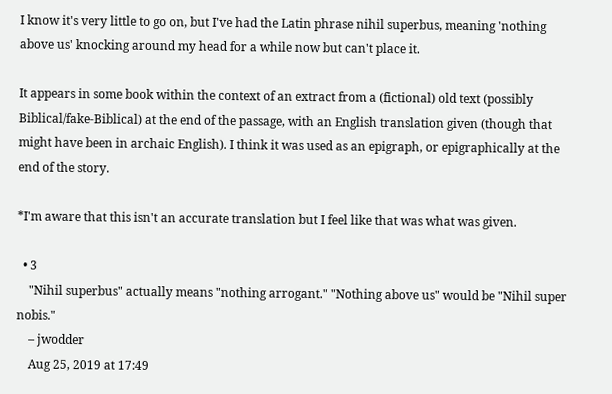I know it's very little to go on, but I've had the Latin phrase nihil superbus, meaning 'nothing above us' knocking around my head for a while now but can't place it.

It appears in some book within the context of an extract from a (fictional) old text (possibly Biblical/fake-Biblical) at the end of the passage, with an English translation given (though that might have been in archaic English). I think it was used as an epigraph, or epigraphically at the end of the story.

*I'm aware that this isn't an accurate translation but I feel like that was what was given.

  • 3
    "Nihil superbus" actually means "nothing arrogant." "Nothing above us" would be "Nihil super nobis."
    – jwodder
    Aug 25, 2019 at 17:49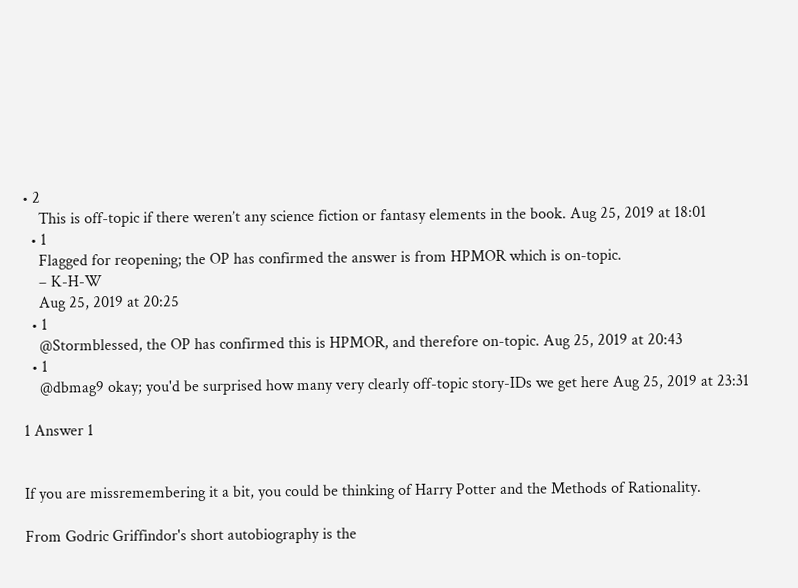• 2
    This is off-topic if there weren’t any science fiction or fantasy elements in the book. Aug 25, 2019 at 18:01
  • 1
    Flagged for reopening; the OP has confirmed the answer is from HPMOR which is on-topic.
    – K-H-W
    Aug 25, 2019 at 20:25
  • 1
    @Stormblessed, the OP has confirmed this is HPMOR, and therefore on-topic. Aug 25, 2019 at 20:43
  • 1
    @dbmag9 okay; you'd be surprised how many very clearly off-topic story-IDs we get here Aug 25, 2019 at 23:31

1 Answer 1


If you are missremembering it a bit, you could be thinking of Harry Potter and the Methods of Rationality.

From Godric Griffindor's short autobiography is the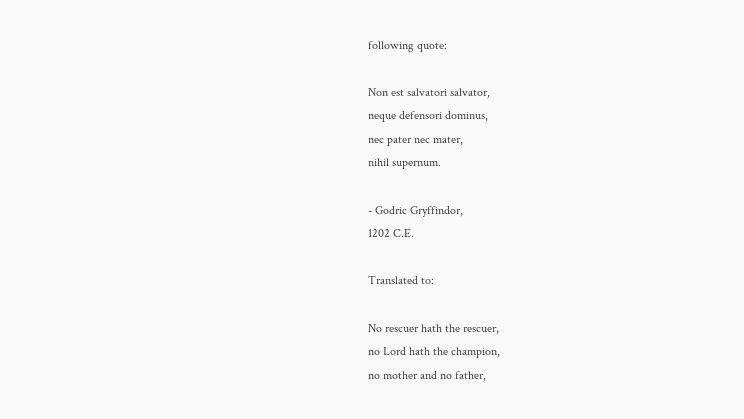following quote:

Non est salvatori salvator,
neque defensori dominus,
nec pater nec mater,
nihil supernum.

- Godric Gryffindor,
1202 C.E.

Translated to:

No rescuer hath the rescuer,
no Lord hath the champion,
no mother and no father,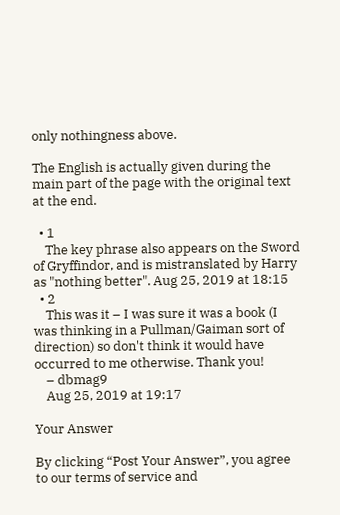only nothingness above.

The English is actually given during the main part of the page with the original text at the end.

  • 1
    The key phrase also appears on the Sword of Gryffindor, and is mistranslated by Harry as "nothing better". Aug 25, 2019 at 18:15
  • 2
    This was it – I was sure it was a book (I was thinking in a Pullman/Gaiman sort of direction) so don't think it would have occurred to me otherwise. Thank you!
    – dbmag9
    Aug 25, 2019 at 19:17

Your Answer

By clicking “Post Your Answer”, you agree to our terms of service and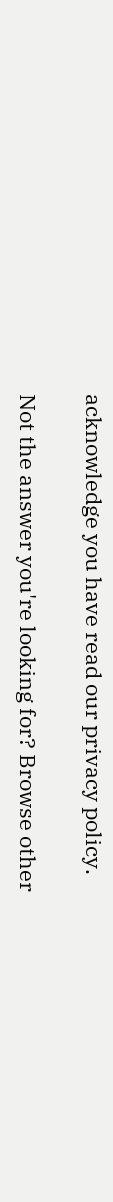acknowledge you have read our privacy policy.

Not the answer you're looking for? Browse other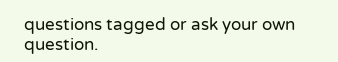questions tagged or ask your own question.